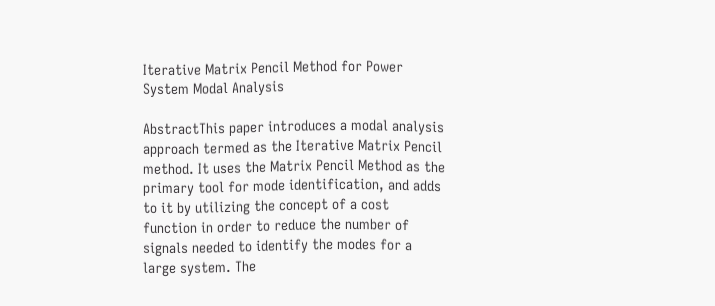Iterative Matrix Pencil Method for Power System Modal Analysis

AbstractThis paper introduces a modal analysis approach termed as the Iterative Matrix Pencil method. It uses the Matrix Pencil Method as the primary tool for mode identification, and adds to it by utilizing the concept of a cost function in order to reduce the number of signals needed to identify the modes for a large system. The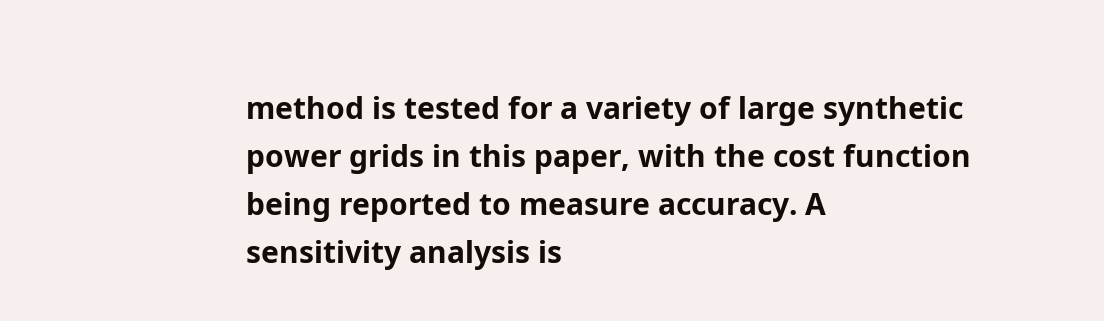method is tested for a variety of large synthetic power grids in this paper, with the cost function being reported to measure accuracy. A sensitivity analysis is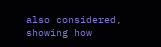also considered, showing how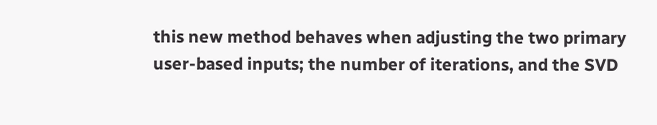this new method behaves when adjusting the two primary user-based inputs; the number of iterations, and the SVD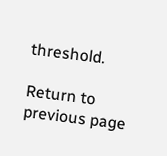threshold.

Return to previous page